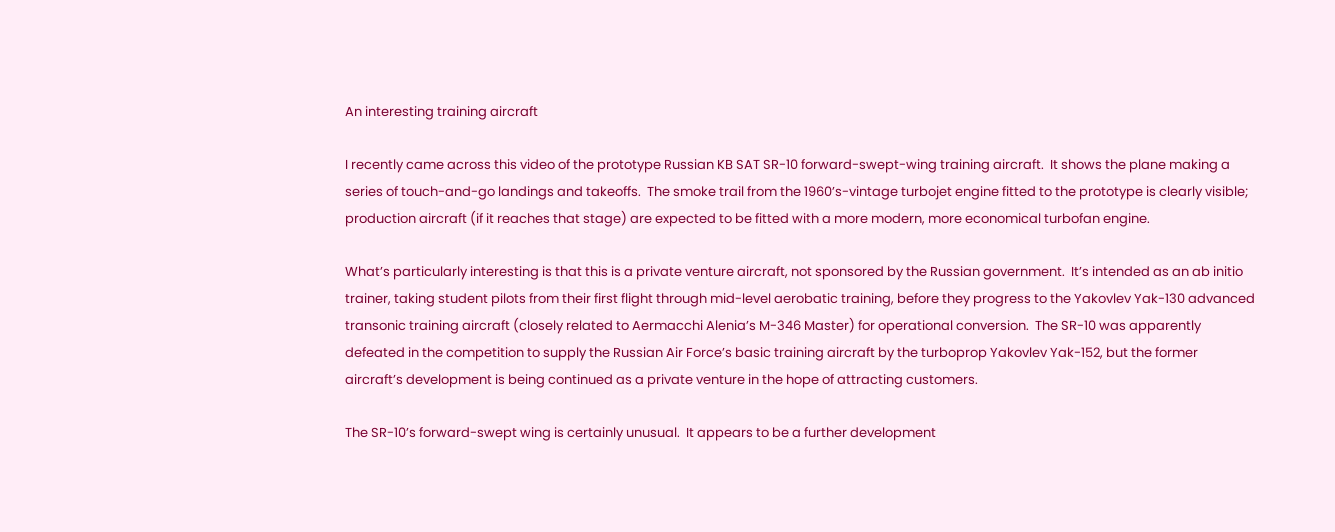An interesting training aircraft

I recently came across this video of the prototype Russian KB SAT SR-10 forward-swept-wing training aircraft.  It shows the plane making a series of touch-and-go landings and takeoffs.  The smoke trail from the 1960’s-vintage turbojet engine fitted to the prototype is clearly visible;  production aircraft (if it reaches that stage) are expected to be fitted with a more modern, more economical turbofan engine.

What’s particularly interesting is that this is a private venture aircraft, not sponsored by the Russian government.  It’s intended as an ab initio trainer, taking student pilots from their first flight through mid-level aerobatic training, before they progress to the Yakovlev Yak-130 advanced transonic training aircraft (closely related to Aermacchi Alenia’s M-346 Master) for operational conversion.  The SR-10 was apparently defeated in the competition to supply the Russian Air Force’s basic training aircraft by the turboprop Yakovlev Yak-152, but the former aircraft’s development is being continued as a private venture in the hope of attracting customers.

The SR-10’s forward-swept wing is certainly unusual.  It appears to be a further development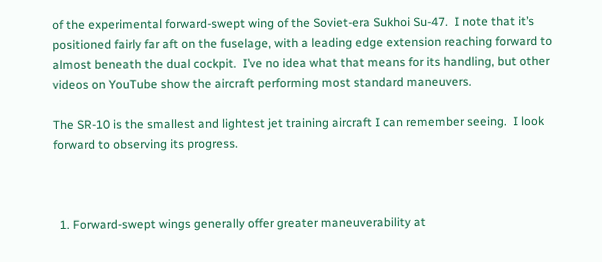of the experimental forward-swept wing of the Soviet-era Sukhoi Su-47.  I note that it’s positioned fairly far aft on the fuselage, with a leading edge extension reaching forward to almost beneath the dual cockpit.  I’ve no idea what that means for its handling, but other videos on YouTube show the aircraft performing most standard maneuvers.

The SR-10 is the smallest and lightest jet training aircraft I can remember seeing.  I look forward to observing its progress.



  1. Forward-swept wings generally offer greater maneuverability at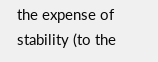the expense of stability (to the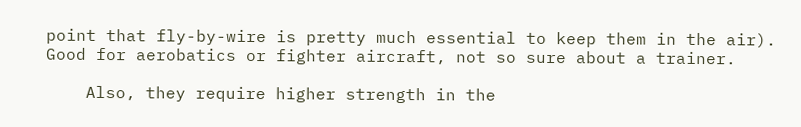point that fly-by-wire is pretty much essential to keep them in the air). Good for aerobatics or fighter aircraft, not so sure about a trainer.

    Also, they require higher strength in the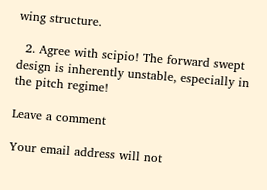wing structure.

  2. Agree with scipio! The forward swept design is inherently unstable, especially in the pitch regime!

Leave a comment

Your email address will not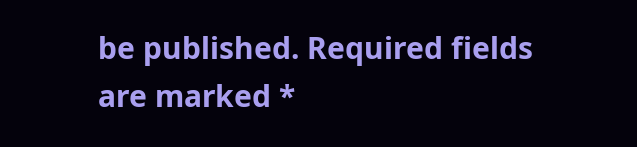be published. Required fields are marked *